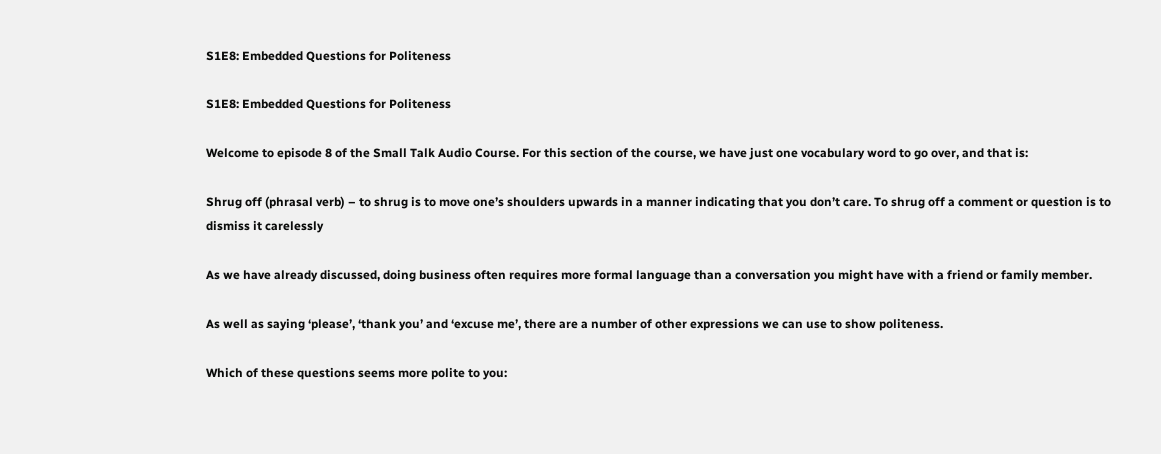S1E8: Embedded Questions for Politeness

S1E8: Embedded Questions for Politeness

Welcome to episode 8 of the Small Talk Audio Course. For this section of the course, we have just one vocabulary word to go over, and that is:

Shrug off (phrasal verb) – to shrug is to move one’s shoulders upwards in a manner indicating that you don’t care. To shrug off a comment or question is to dismiss it carelessly

As we have already discussed, doing business often requires more formal language than a conversation you might have with a friend or family member.

As well as saying ‘please’, ‘thank you’ and ‘excuse me’, there are a number of other expressions we can use to show politeness.

Which of these questions seems more polite to you: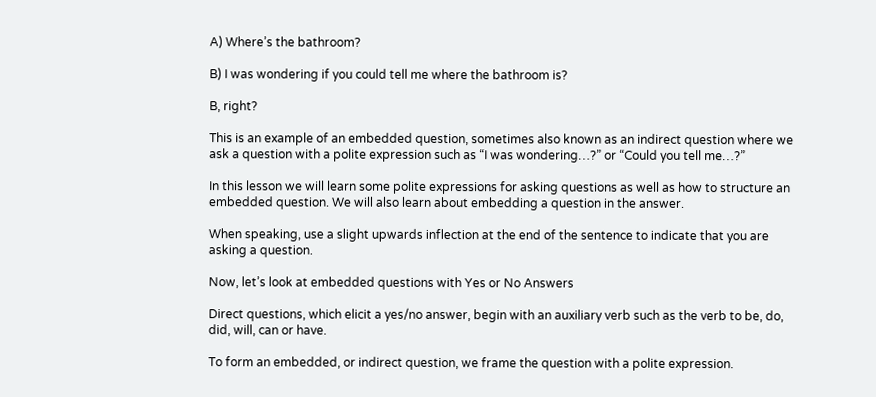A) Where’s the bathroom?

B) I was wondering if you could tell me where the bathroom is?

B, right?

This is an example of an embedded question, sometimes also known as an indirect question where we ask a question with a polite expression such as “I was wondering…?” or “Could you tell me…?”

In this lesson we will learn some polite expressions for asking questions as well as how to structure an embedded question. We will also learn about embedding a question in the answer.

When speaking, use a slight upwards inflection at the end of the sentence to indicate that you are asking a question.

Now, let’s look at embedded questions with Yes or No Answers

Direct questions, which elicit a yes/no answer, begin with an auxiliary verb such as the verb to be, do, did, will, can or have.

To form an embedded, or indirect question, we frame the question with a polite expression.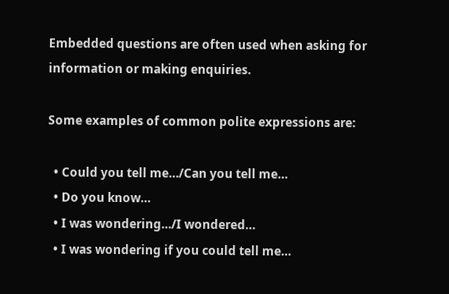Embedded questions are often used when asking for information or making enquiries.

Some examples of common polite expressions are:

  • Could you tell me…/Can you tell me…
  • Do you know…
  • I was wondering…/I wondered…
  • I was wondering if you could tell me…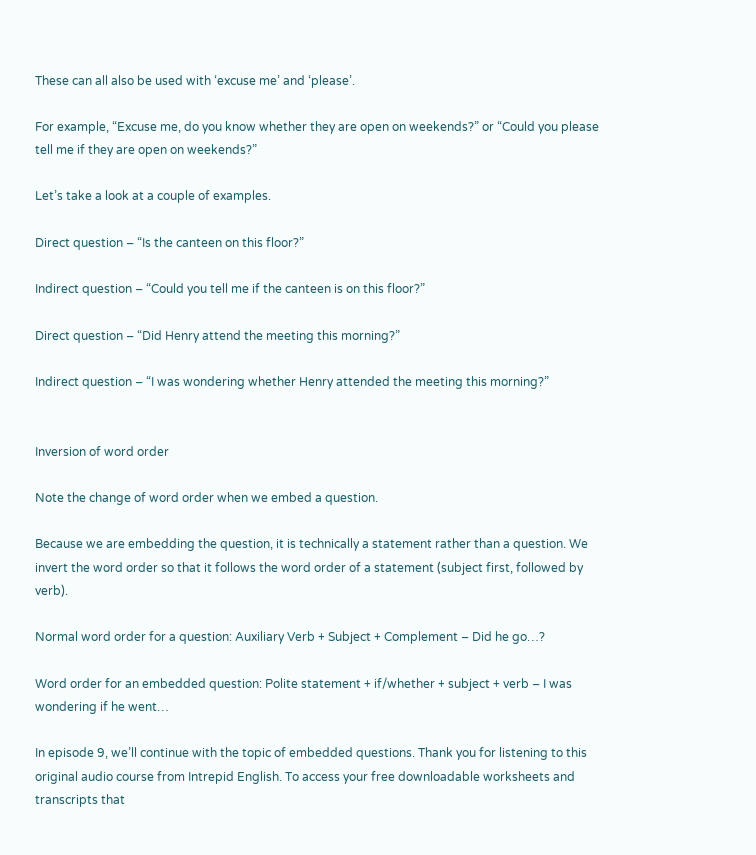These can all also be used with ‘excuse me’ and ‘please’.

For example, “Excuse me, do you know whether they are open on weekends?” or “Could you please tell me if they are open on weekends?”

Let’s take a look at a couple of examples.

Direct question – “Is the canteen on this floor?”

Indirect question – “Could you tell me if the canteen is on this floor?”

Direct question – “Did Henry attend the meeting this morning?”

Indirect question – “I was wondering whether Henry attended the meeting this morning?”


Inversion of word order

Note the change of word order when we embed a question.

Because we are embedding the question, it is technically a statement rather than a question. We invert the word order so that it follows the word order of a statement (subject first, followed by verb).

Normal word order for a question: Auxiliary Verb + Subject + Complement – Did he go…?

Word order for an embedded question: Polite statement + if/whether + subject + verb – I was wondering if he went…

In episode 9, we’ll continue with the topic of embedded questions. Thank you for listening to this original audio course from Intrepid English. To access your free downloadable worksheets and transcripts that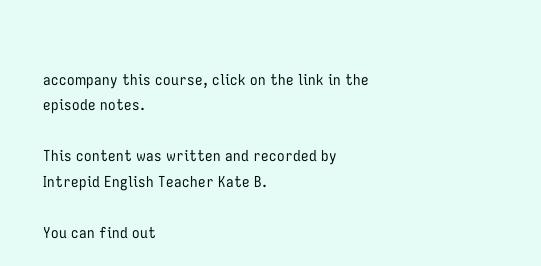accompany this course, click on the link in the episode notes.

This content was written and recorded by Intrepid English Teacher Kate B.

You can find out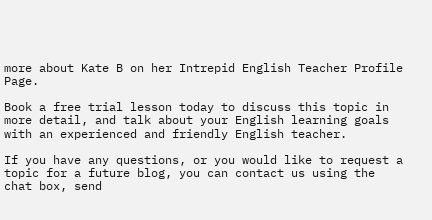more about Kate B on her Intrepid English Teacher Profile Page.

Book a free trial lesson today to discuss this topic in more detail, and talk about your English learning goals with an experienced and friendly English teacher.

If you have any questions, or you would like to request a topic for a future blog, you can contact us using the chat box, send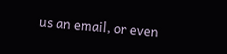us an email, or even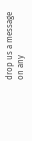drop us a message on any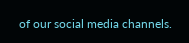of our social media channels.